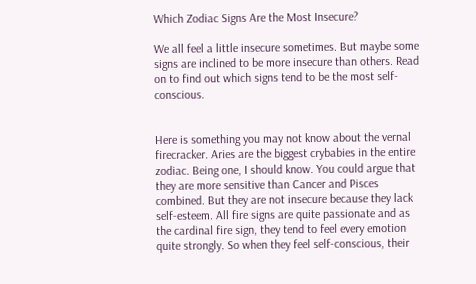Which Zodiac Signs Are the Most Insecure?

We all feel a little insecure sometimes. But maybe some signs are inclined to be more insecure than others. Read on to find out which signs tend to be the most self-conscious.


Here is something you may not know about the vernal firecracker. Aries are the biggest crybabies in the entire zodiac. Being one, I should know. You could argue that they are more sensitive than Cancer and Pisces combined. But they are not insecure because they lack self-esteem. All fire signs are quite passionate and as the cardinal fire sign, they tend to feel every emotion quite strongly. So when they feel self-conscious, their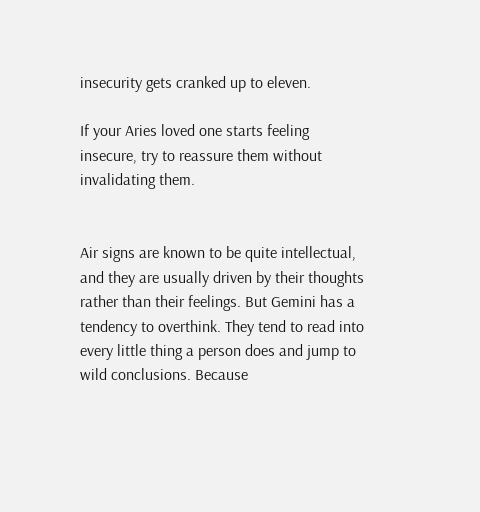insecurity gets cranked up to eleven.

If your Aries loved one starts feeling insecure, try to reassure them without invalidating them.


Air signs are known to be quite intellectual, and they are usually driven by their thoughts rather than their feelings. But Gemini has a tendency to overthink. They tend to read into every little thing a person does and jump to wild conclusions. Because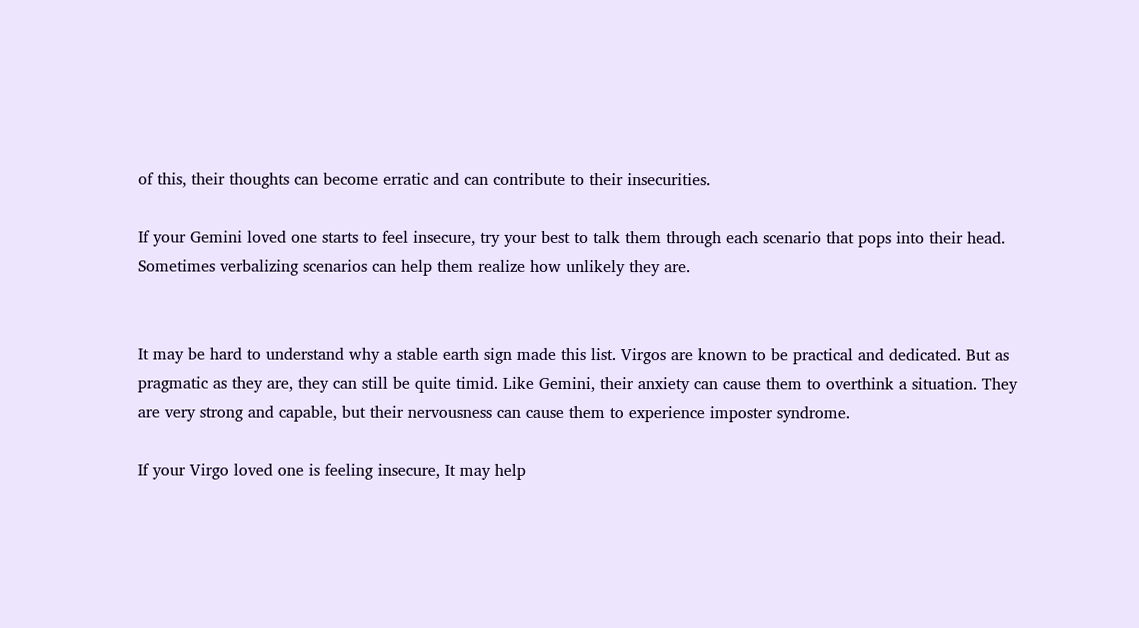of this, their thoughts can become erratic and can contribute to their insecurities.

If your Gemini loved one starts to feel insecure, try your best to talk them through each scenario that pops into their head. Sometimes verbalizing scenarios can help them realize how unlikely they are.


It may be hard to understand why a stable earth sign made this list. Virgos are known to be practical and dedicated. But as pragmatic as they are, they can still be quite timid. Like Gemini, their anxiety can cause them to overthink a situation. They are very strong and capable, but their nervousness can cause them to experience imposter syndrome.

If your Virgo loved one is feeling insecure, It may help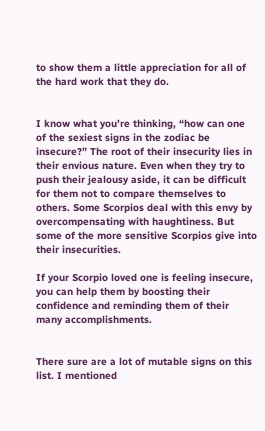to show them a little appreciation for all of the hard work that they do.


I know what you’re thinking, “how can one of the sexiest signs in the zodiac be insecure?” The root of their insecurity lies in their envious nature. Even when they try to push their jealousy aside, it can be difficult for them not to compare themselves to others. Some Scorpios deal with this envy by overcompensating with haughtiness. But some of the more sensitive Scorpios give into their insecurities.

If your Scorpio loved one is feeling insecure, you can help them by boosting their confidence and reminding them of their many accomplishments.


There sure are a lot of mutable signs on this list. I mentioned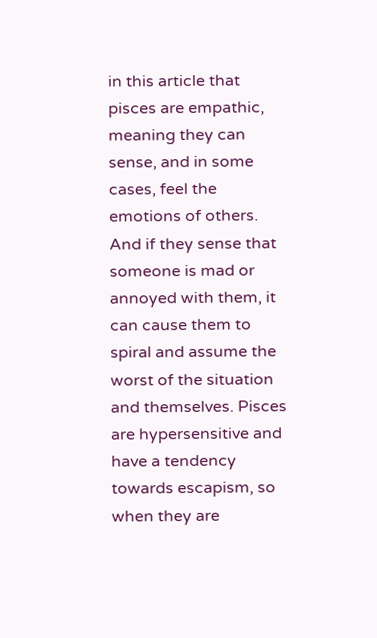in this article that pisces are empathic, meaning they can sense, and in some cases, feel the emotions of others. And if they sense that someone is mad or annoyed with them, it can cause them to spiral and assume the worst of the situation and themselves. Pisces are hypersensitive and have a tendency towards escapism, so when they are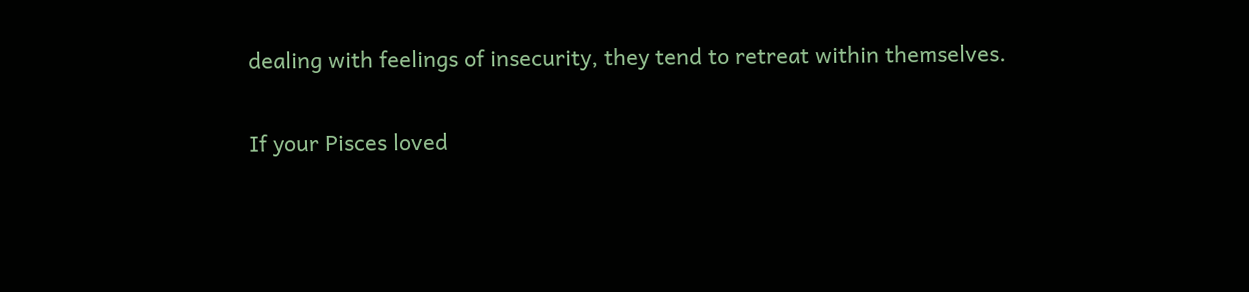dealing with feelings of insecurity, they tend to retreat within themselves.

If your Pisces loved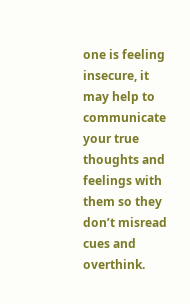one is feeling insecure, it may help to communicate your true thoughts and feelings with them so they don’t misread cues and overthink.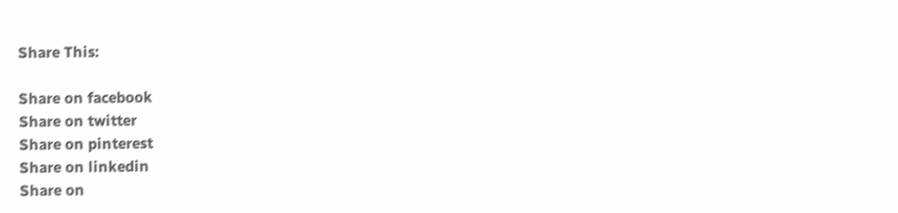Share This:

Share on facebook
Share on twitter
Share on pinterest
Share on linkedin
Share on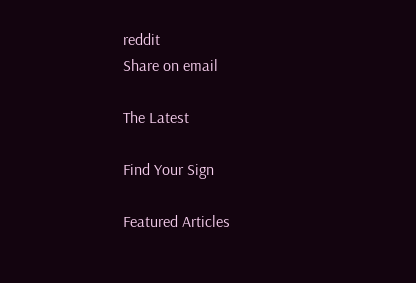reddit
Share on email

The Latest

Find Your Sign

Featured Articles